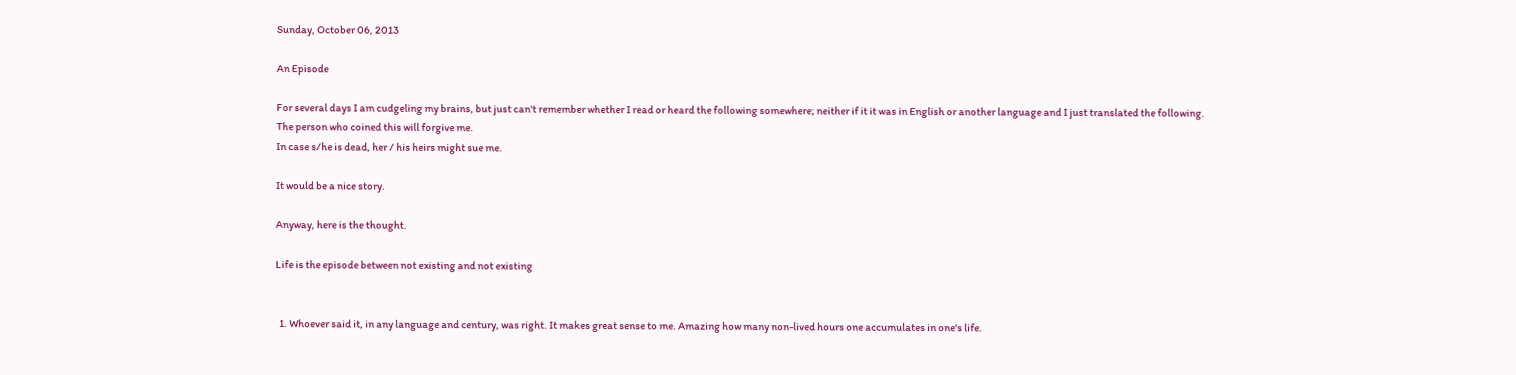Sunday, October 06, 2013

An Episode

For several days I am cudgeling my brains, but just can't remember whether I read or heard the following somewhere; neither if it it was in English or another language and I just translated the following.
The person who coined this will forgive me.
In case s/he is dead, her / his heirs might sue me.

It would be a nice story.

Anyway, here is the thought.

Life is the episode between not existing and not existing


  1. Whoever said it, in any language and century, was right. It makes great sense to me. Amazing how many non-lived hours one accumulates in one's life.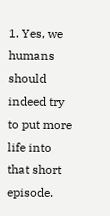1. Yes, we humans should indeed try to put more life into that short episode.